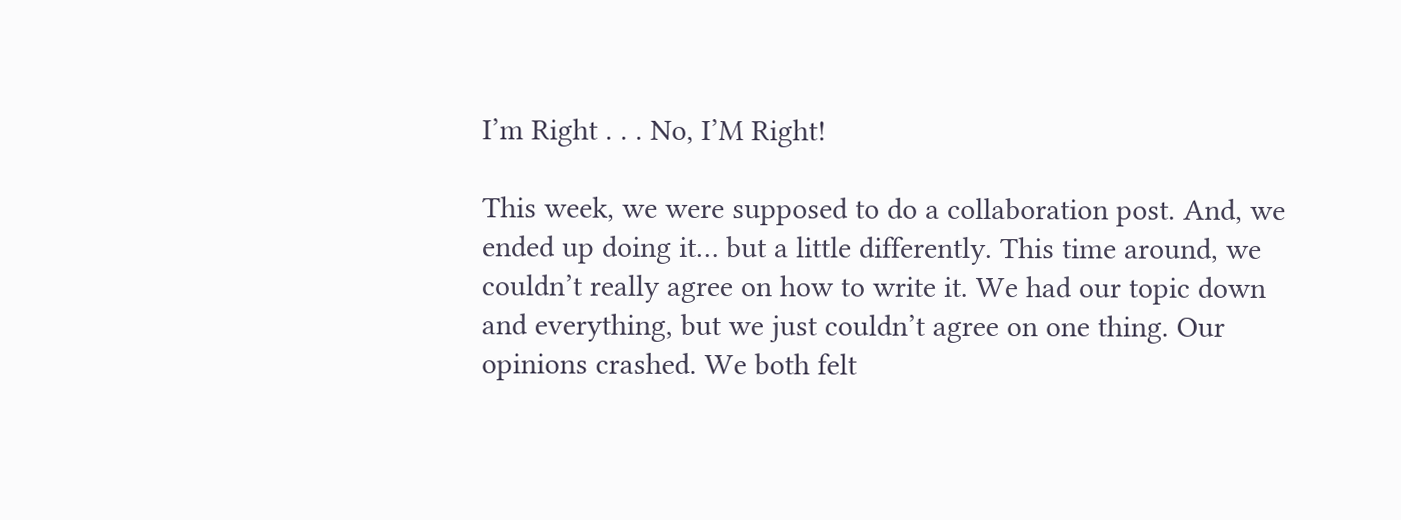I’m Right . . . No, I’M Right!

This week, we were supposed to do a collaboration post. And, we ended up doing it… but a little differently. This time around, we couldn’t really agree on how to write it. We had our topic down and everything, but we just couldn’t agree on one thing. Our opinions crashed. We both felt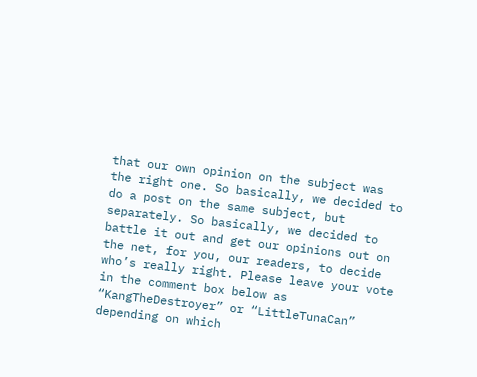that our own opinion on the subject was the right one. So basically, we decided to do a post on the same subject, but separately. So basically, we decided to battle it out and get our opinions out on the net, for you, our readers, to decide who’s really right. Please leave your vote in the comment box below as “KangTheDestroyer” or “LittleTunaCan” depending on which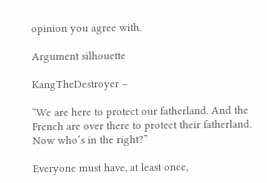opinion you agree with.

Argument silhouette

KangTheDestroyer –

“We are here to protect our fatherland. And the French are over there to protect their fatherland. Now who’s in the right?”

Everyone must have, at least once,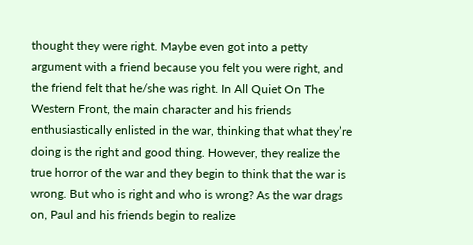thought they were right. Maybe even got into a petty argument with a friend because you felt you were right, and the friend felt that he/she was right. In All Quiet On The Western Front, the main character and his friends enthusiastically enlisted in the war, thinking that what they’re doing is the right and good thing. However, they realize the true horror of the war and they begin to think that the war is wrong. But who is right and who is wrong? As the war drags on, Paul and his friends begin to realize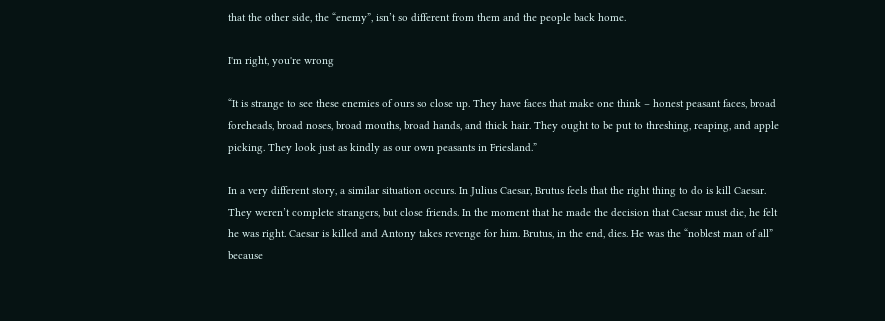that the other side, the “enemy”, isn’t so different from them and the people back home.

I'm right, you're wrong

“It is strange to see these enemies of ours so close up. They have faces that make one think – honest peasant faces, broad foreheads, broad noses, broad mouths, broad hands, and thick hair. They ought to be put to threshing, reaping, and apple picking. They look just as kindly as our own peasants in Friesland.”

In a very different story, a similar situation occurs. In Julius Caesar, Brutus feels that the right thing to do is kill Caesar. They weren’t complete strangers, but close friends. In the moment that he made the decision that Caesar must die, he felt he was right. Caesar is killed and Antony takes revenge for him. Brutus, in the end, dies. He was the “noblest man of all” because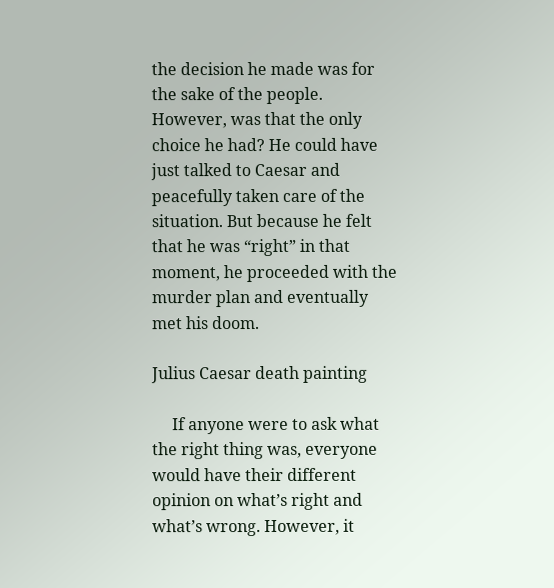the decision he made was for the sake of the people. However, was that the only choice he had? He could have just talked to Caesar and peacefully taken care of the situation. But because he felt that he was “right” in that moment, he proceeded with the murder plan and eventually met his doom.

Julius Caesar death painting

     If anyone were to ask what the right thing was, everyone would have their different opinion on what’s right and what’s wrong. However, it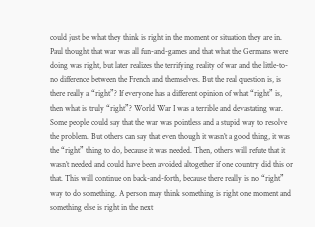could just be what they think is right in the moment or situation they are in. Paul thought that war was all fun-and-games and that what the Germans were doing was right, but later realizes the terrifying reality of war and the little-to-no difference between the French and themselves. But the real question is, is there really a “right”? If everyone has a different opinion of what “right” is, then what is truly “right”? World War I was a terrible and devastating war. Some people could say that the war was pointless and a stupid way to resolve the problem. But others can say that even though it wasn’t a good thing, it was the “right” thing to do, because it was needed. Then, others will refute that it wasn’t needed and could have been avoided altogether if one country did this or that. This will continue on back-and-forth, because there really is no “right” way to do something. A person may think something is right one moment and something else is right in the next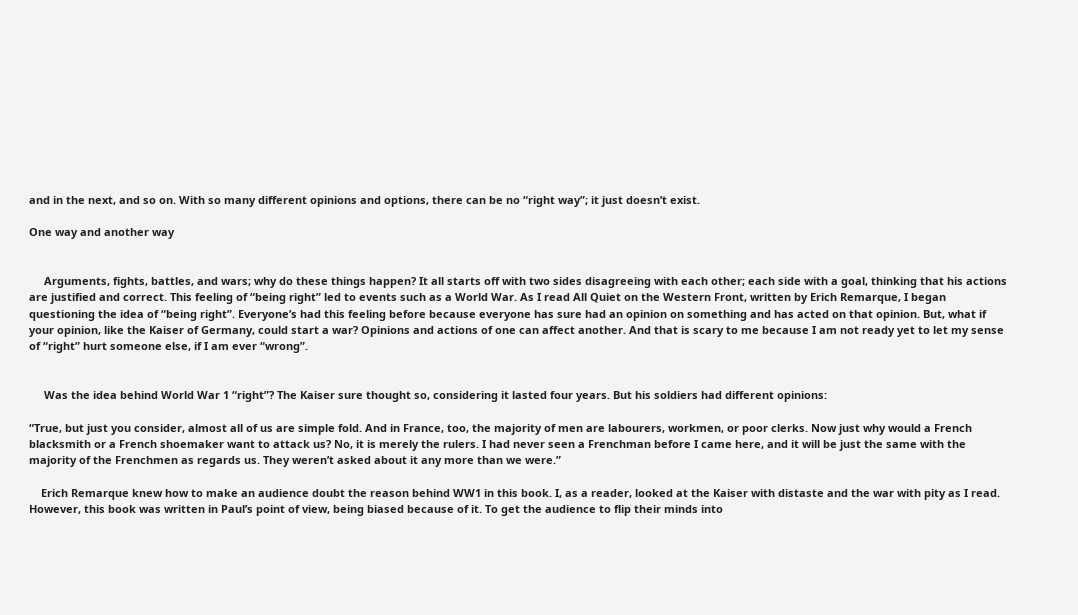and in the next, and so on. With so many different opinions and options, there can be no “right way”; it just doesn’t exist.

One way and another way


     Arguments, fights, battles, and wars; why do these things happen? It all starts off with two sides disagreeing with each other; each side with a goal, thinking that his actions are justified and correct. This feeling of “being right” led to events such as a World War. As I read All Quiet on the Western Front, written by Erich Remarque, I began questioning the idea of “being right”. Everyone’s had this feeling before because everyone has sure had an opinion on something and has acted on that opinion. But, what if your opinion, like the Kaiser of Germany, could start a war? Opinions and actions of one can affect another. And that is scary to me because I am not ready yet to let my sense of “right” hurt someone else, if I am ever “wrong”.


     Was the idea behind World War 1 “right”? The Kaiser sure thought so, considering it lasted four years. But his soldiers had different opinions:

“True, but just you consider, almost all of us are simple fold. And in France, too, the majority of men are labourers, workmen, or poor clerks. Now just why would a French blacksmith or a French shoemaker want to attack us? No, it is merely the rulers. I had never seen a Frenchman before I came here, and it will be just the same with the majority of the Frenchmen as regards us. They weren’t asked about it any more than we were.”

    Erich Remarque knew how to make an audience doubt the reason behind WW1 in this book. I, as a reader, looked at the Kaiser with distaste and the war with pity as I read. However, this book was written in Paul’s point of view, being biased because of it. To get the audience to flip their minds into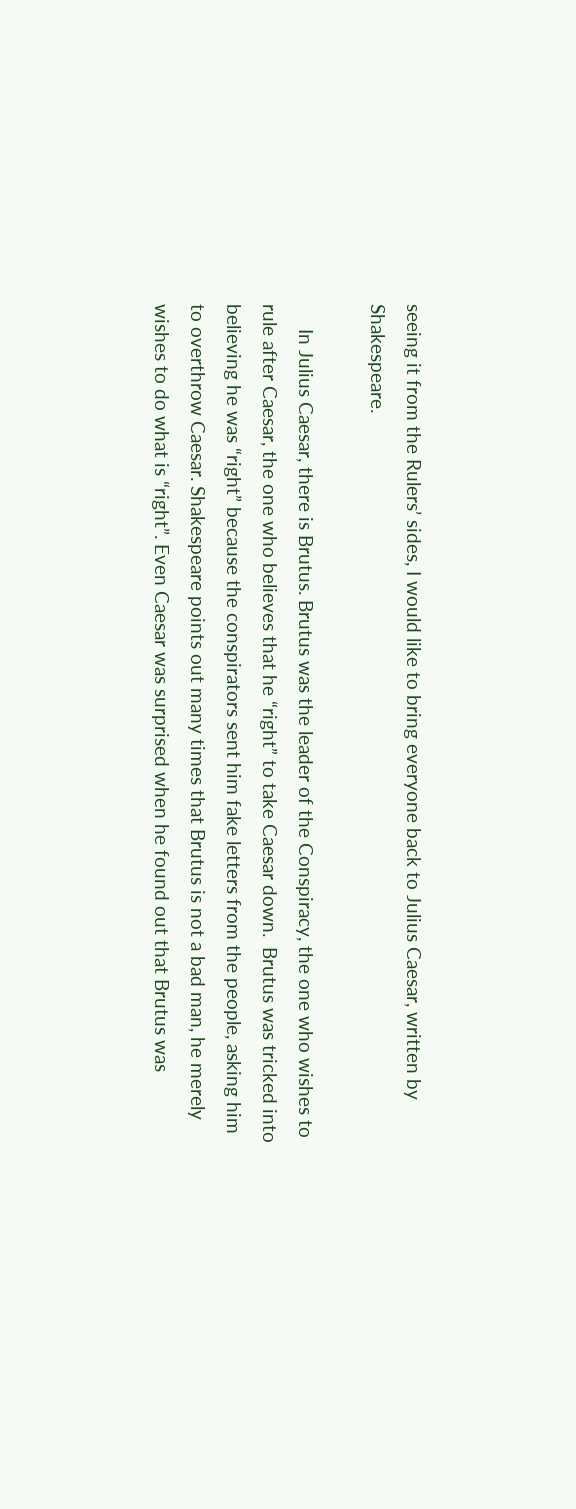seeing it from the Rulers’ sides, I would like to bring everyone back to Julius Caesar, written by Shakespeare.

     In Julius Caesar, there is Brutus. Brutus was the leader of the Conspiracy, the one who wishes to rule after Caesar, the one who believes that he “right” to take Caesar down.  Brutus was tricked into believing he was “right” because the conspirators sent him fake letters from the people, asking him to overthrow Caesar. Shakespeare points out many times that Brutus is not a bad man, he merely wishes to do what is “right”. Even Caesar was surprised when he found out that Brutus was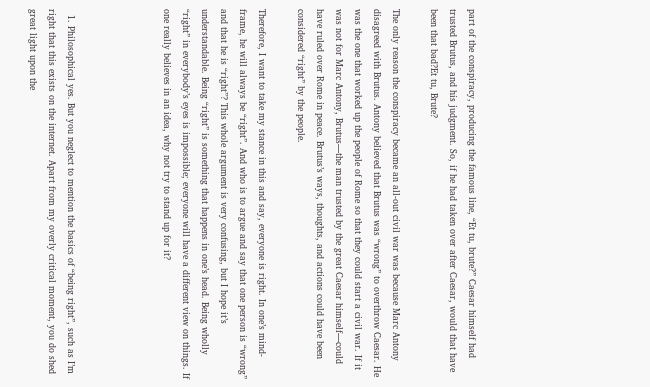part of the conspiracy, producing the famous line, “Et tu, brute?” Caesar himself had trusted Brutus, and his judgment. So, if he had taken over after Caesar, would that have been that bad?Et tu, Brute?

The only reason the conspiracy became an all-out civil war was because Marc Antony disagreed with Brutus. Antony believed that Brutus was “wrong” to overthrow Caesar. He was the one that worked up the people of Rome so that they could start a civil war. If it was not for Marc Antony, Brutus—the man trusted by the great Caesar himself—could have ruled over Rome in peace. Brutus’s ways, thoughts, and actions could have been considered “right” by the people.

Therefore, I want to take my stance in this and say, everyone is right. In one’s mind-frame, he will always be “right”. And who is to argue and say that one person is “wrong” and that he is “right”? This whole argument is very confusing, but I hope it’s understandable. Being “right” is something that happens in one’s head. Being wholly “right” in everybody’s eyes is impossible; everyone will have a different view on things. If one really believes in an idea, why not try to stand up for it?




  1. Philosophical yes. But you neglect to mention the basics of “being right”, such as I’m right that this exists on the internet. Apart from my overly critical moment, you do shed great light upon the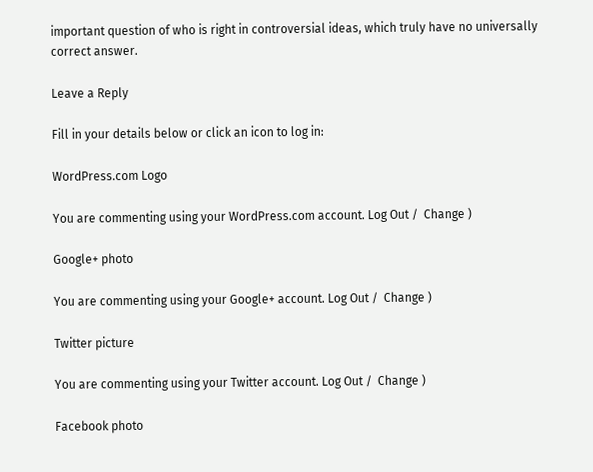important question of who is right in controversial ideas, which truly have no universally correct answer.

Leave a Reply

Fill in your details below or click an icon to log in:

WordPress.com Logo

You are commenting using your WordPress.com account. Log Out /  Change )

Google+ photo

You are commenting using your Google+ account. Log Out /  Change )

Twitter picture

You are commenting using your Twitter account. Log Out /  Change )

Facebook photo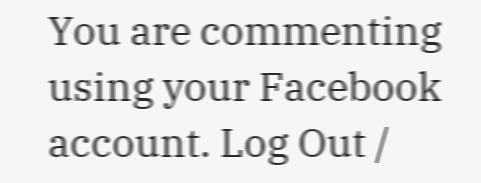You are commenting using your Facebook account. Log Out /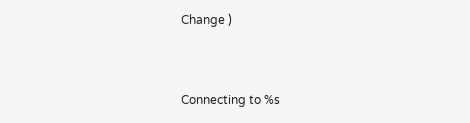Change )


Connecting to %s